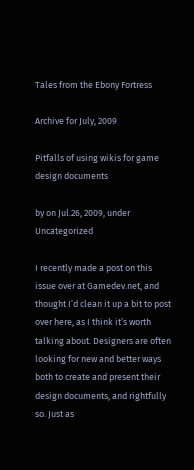Tales from the Ebony Fortress

Archive for July, 2009

Pitfalls of using wikis for game design documents

by on Jul.26, 2009, under Uncategorized

I recently made a post on this issue over at Gamedev.net, and thought I’d clean it up a bit to post over here, as I think it’s worth talking about. Designers are often looking for new and better ways both to create and present their design documents, and rightfully so. Just as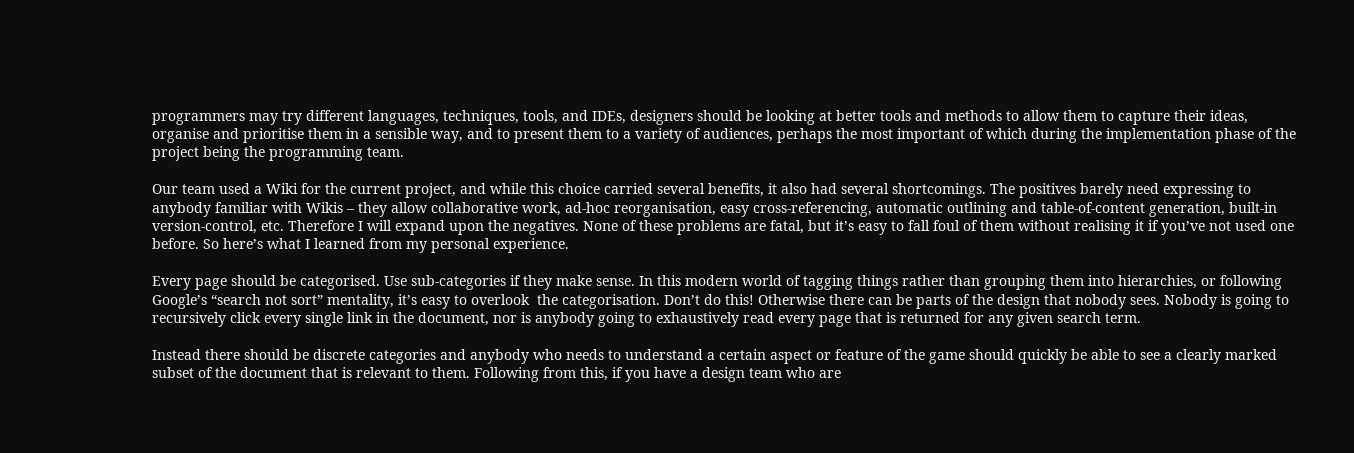programmers may try different languages, techniques, tools, and IDEs, designers should be looking at better tools and methods to allow them to capture their ideas, organise and prioritise them in a sensible way, and to present them to a variety of audiences, perhaps the most important of which during the implementation phase of the project being the programming team.

Our team used a Wiki for the current project, and while this choice carried several benefits, it also had several shortcomings. The positives barely need expressing to anybody familiar with Wikis – they allow collaborative work, ad-hoc reorganisation, easy cross-referencing, automatic outlining and table-of-content generation, built-in version-control, etc. Therefore I will expand upon the negatives. None of these problems are fatal, but it’s easy to fall foul of them without realising it if you’ve not used one before. So here’s what I learned from my personal experience.

Every page should be categorised. Use sub-categories if they make sense. In this modern world of tagging things rather than grouping them into hierarchies, or following Google’s “search not sort” mentality, it’s easy to overlook  the categorisation. Don’t do this! Otherwise there can be parts of the design that nobody sees. Nobody is going to recursively click every single link in the document, nor is anybody going to exhaustively read every page that is returned for any given search term.

Instead there should be discrete categories and anybody who needs to understand a certain aspect or feature of the game should quickly be able to see a clearly marked subset of the document that is relevant to them. Following from this, if you have a design team who are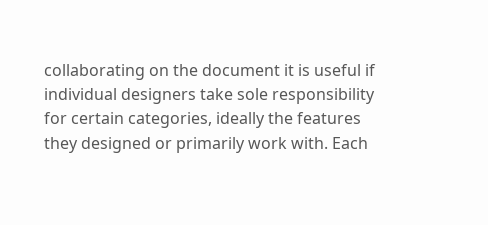collaborating on the document it is useful if individual designers take sole responsibility for certain categories, ideally the features they designed or primarily work with. Each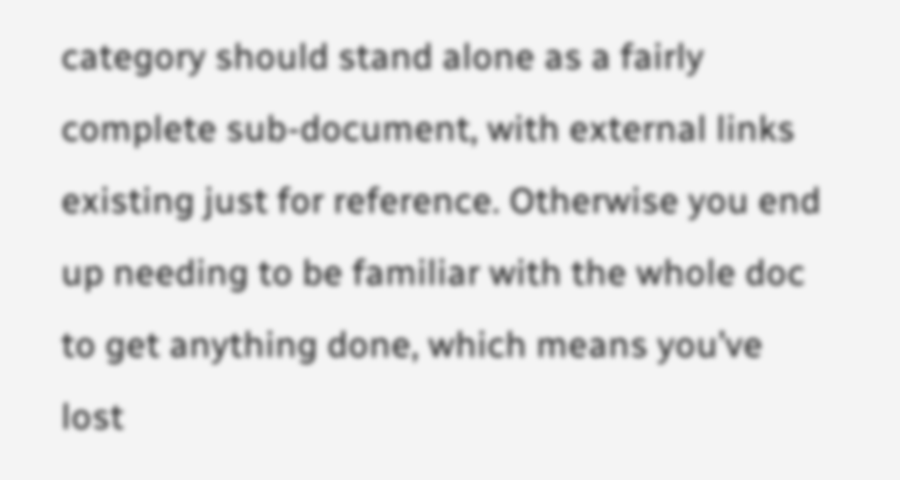category should stand alone as a fairly complete sub-document, with external links existing just for reference. Otherwise you end up needing to be familiar with the whole doc to get anything done, which means you’ve lost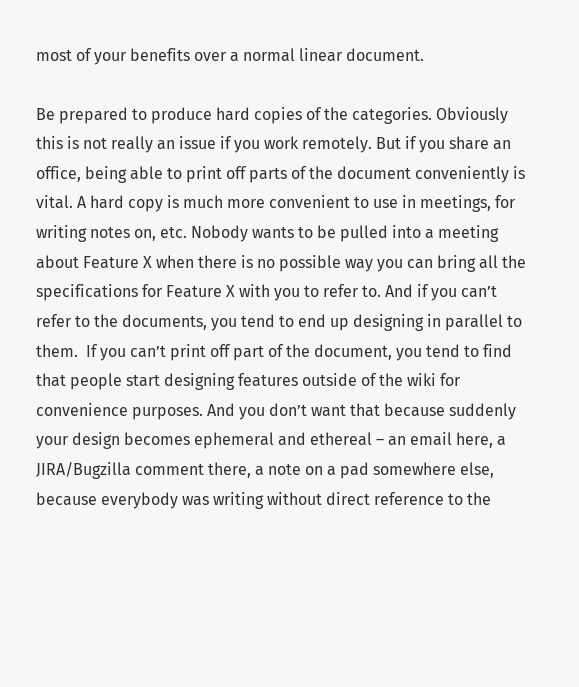most of your benefits over a normal linear document.

Be prepared to produce hard copies of the categories. Obviously this is not really an issue if you work remotely. But if you share an office, being able to print off parts of the document conveniently is vital. A hard copy is much more convenient to use in meetings, for writing notes on, etc. Nobody wants to be pulled into a meeting about Feature X when there is no possible way you can bring all the specifications for Feature X with you to refer to. And if you can’t refer to the documents, you tend to end up designing in parallel to them.  If you can’t print off part of the document, you tend to find that people start designing features outside of the wiki for convenience purposes. And you don’t want that because suddenly your design becomes ephemeral and ethereal – an email here, a JIRA/Bugzilla comment there, a note on a pad somewhere else, because everybody was writing without direct reference to the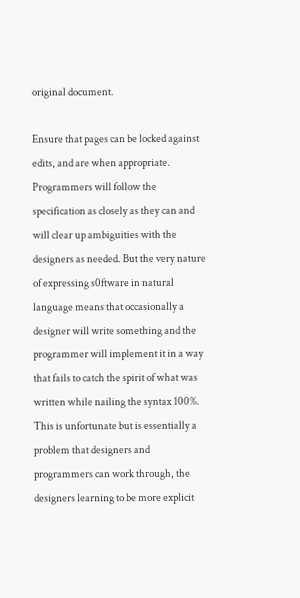original document.

Ensure that pages can be locked against edits, and are when appropriate. Programmers will follow the specification as closely as they can and will clear up ambiguities with the designers as needed. But the very nature of expressing s0ftware in natural language means that occasionally a designer will write something and the programmer will implement it in a way that fails to catch the spirit of what was written while nailing the syntax 100%. This is unfortunate but is essentially a problem that designers and programmers can work through, the designers learning to be more explicit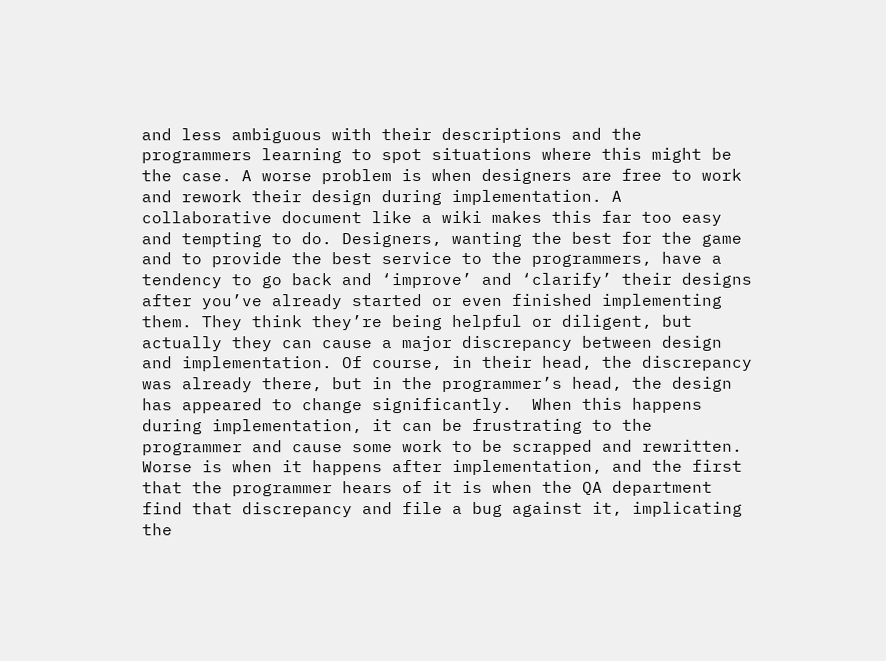and less ambiguous with their descriptions and the programmers learning to spot situations where this might be the case. A worse problem is when designers are free to work and rework their design during implementation. A collaborative document like a wiki makes this far too easy and tempting to do. Designers, wanting the best for the game and to provide the best service to the programmers, have a tendency to go back and ‘improve’ and ‘clarify’ their designs after you’ve already started or even finished implementing them. They think they’re being helpful or diligent, but actually they can cause a major discrepancy between design and implementation. Of course, in their head, the discrepancy was already there, but in the programmer’s head, the design has appeared to change significantly.  When this happens during implementation, it can be frustrating to the programmer and cause some work to be scrapped and rewritten. Worse is when it happens after implementation, and the first that the programmer hears of it is when the QA department find that discrepancy and file a bug against it, implicating the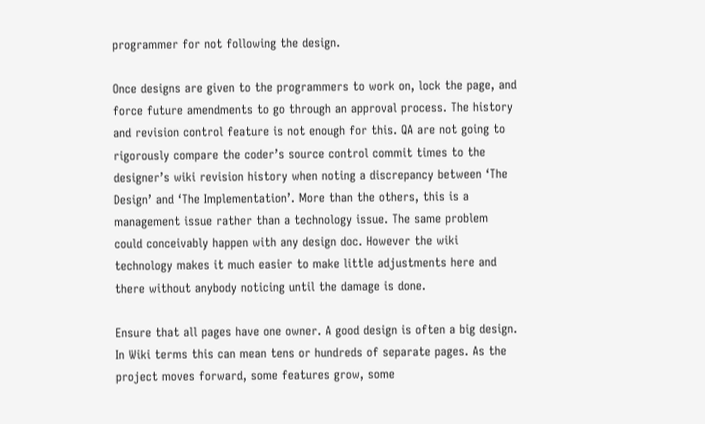programmer for not following the design.

Once designs are given to the programmers to work on, lock the page, and force future amendments to go through an approval process. The history and revision control feature is not enough for this. QA are not going to rigorously compare the coder’s source control commit times to the designer’s wiki revision history when noting a discrepancy between ‘The Design’ and ‘The Implementation’. More than the others, this is a management issue rather than a technology issue. The same problem could conceivably happen with any design doc. However the wiki technology makes it much easier to make little adjustments here and there without anybody noticing until the damage is done.

Ensure that all pages have one owner. A good design is often a big design. In Wiki terms this can mean tens or hundreds of separate pages. As the project moves forward, some features grow, some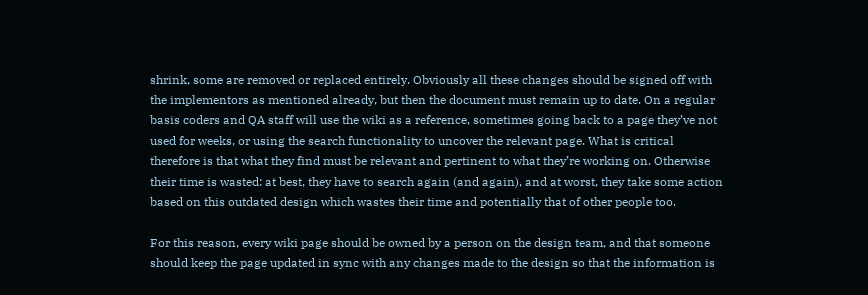shrink, some are removed or replaced entirely. Obviously all these changes should be signed off with the implementors as mentioned already, but then the document must remain up to date. On a regular basis coders and QA staff will use the wiki as a reference, sometimes going back to a page they’ve not used for weeks, or using the search functionality to uncover the relevant page. What is critical therefore is that what they find must be relevant and pertinent to what they’re working on. Otherwise their time is wasted: at best, they have to search again (and again), and at worst, they take some action based on this outdated design which wastes their time and potentially that of other people too.

For this reason, every wiki page should be owned by a person on the design team, and that someone should keep the page updated in sync with any changes made to the design so that the information is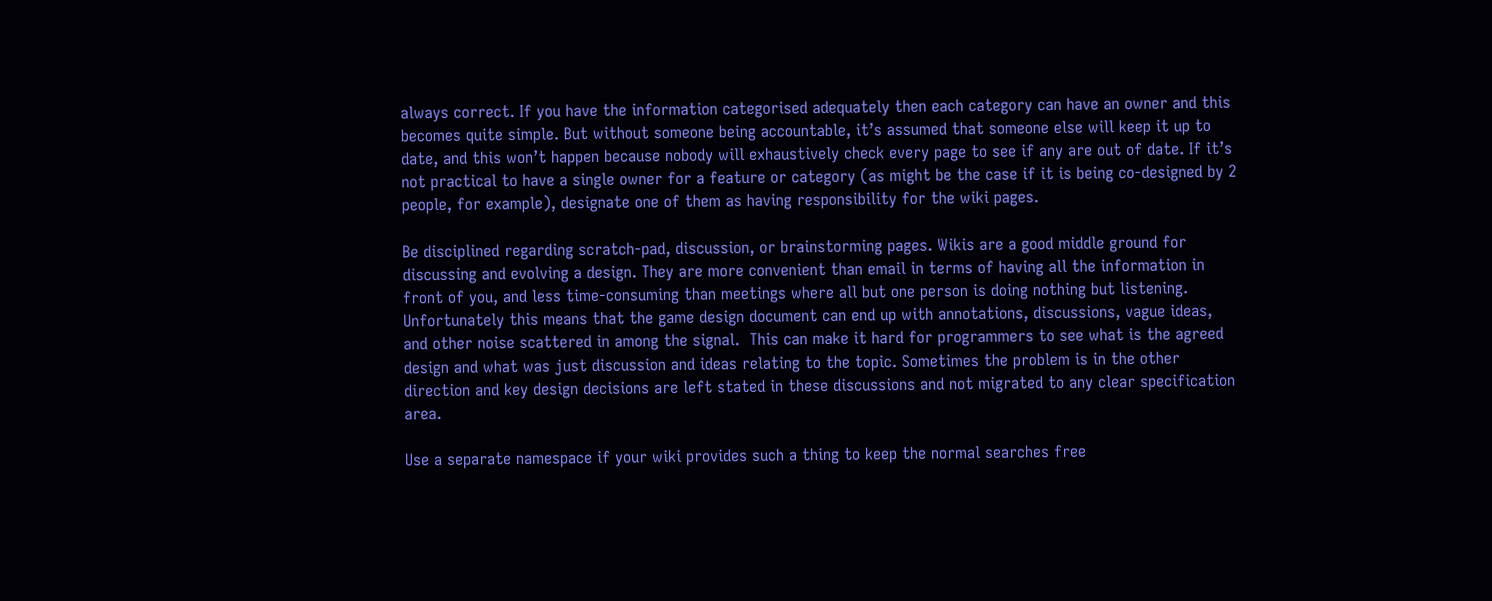always correct. If you have the information categorised adequately then each category can have an owner and this becomes quite simple. But without someone being accountable, it’s assumed that someone else will keep it up to date, and this won’t happen because nobody will exhaustively check every page to see if any are out of date. If it’s not practical to have a single owner for a feature or category (as might be the case if it is being co-designed by 2 people, for example), designate one of them as having responsibility for the wiki pages.

Be disciplined regarding scratch-pad, discussion, or brainstorming pages. Wikis are a good middle ground for discussing and evolving a design. They are more convenient than email in terms of having all the information in front of you, and less time-consuming than meetings where all but one person is doing nothing but listening. Unfortunately this means that the game design document can end up with annotations, discussions, vague ideas, and other noise scattered in among the signal.  This can make it hard for programmers to see what is the agreed design and what was just discussion and ideas relating to the topic. Sometimes the problem is in the other direction and key design decisions are left stated in these discussions and not migrated to any clear specification area.

Use a separate namespace if your wiki provides such a thing to keep the normal searches free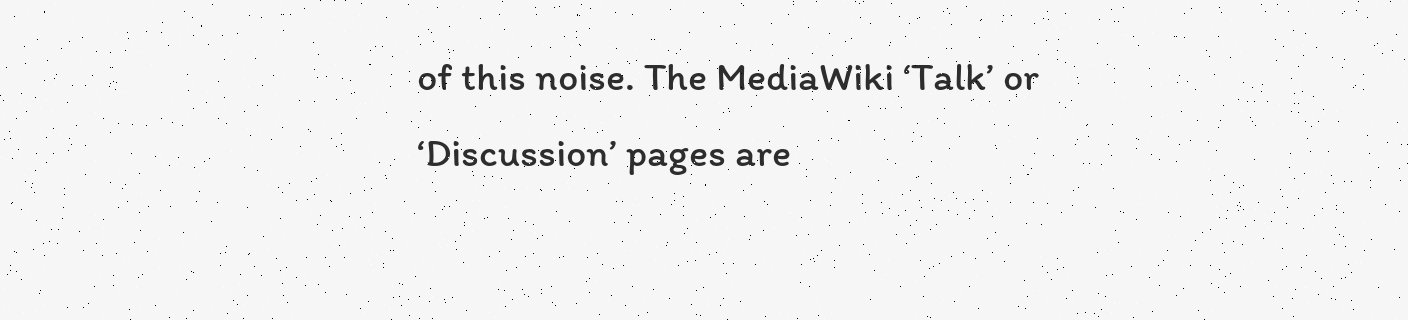of this noise. The MediaWiki ‘Talk’ or ‘Discussion’ pages are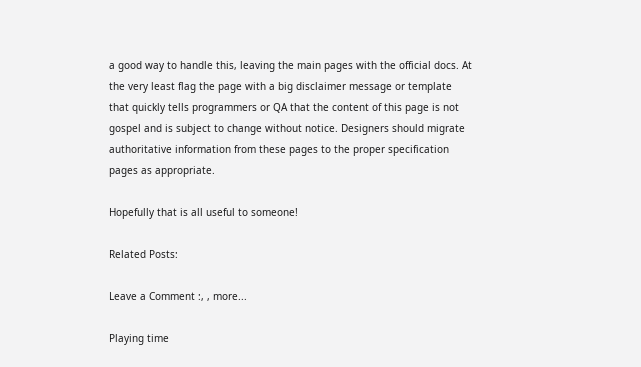a good way to handle this, leaving the main pages with the official docs. At the very least flag the page with a big disclaimer message or template that quickly tells programmers or QA that the content of this page is not gospel and is subject to change without notice. Designers should migrate authoritative information from these pages to the proper specification pages as appropriate.

Hopefully that is all useful to someone!

Related Posts:

Leave a Comment :, , more...

Playing time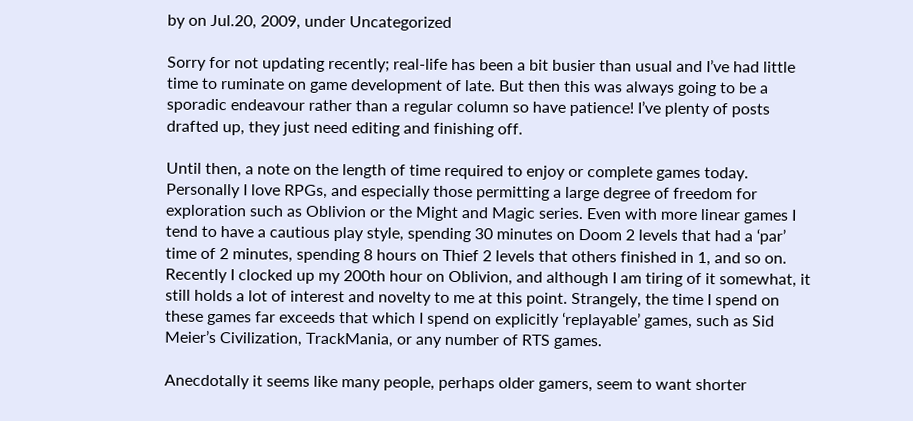by on Jul.20, 2009, under Uncategorized

Sorry for not updating recently; real-life has been a bit busier than usual and I’ve had little time to ruminate on game development of late. But then this was always going to be a sporadic endeavour rather than a regular column so have patience! I’ve plenty of posts drafted up, they just need editing and finishing off.

Until then, a note on the length of time required to enjoy or complete games today. Personally I love RPGs, and especially those permitting a large degree of freedom for exploration such as Oblivion or the Might and Magic series. Even with more linear games I tend to have a cautious play style, spending 30 minutes on Doom 2 levels that had a ‘par’ time of 2 minutes, spending 8 hours on Thief 2 levels that others finished in 1, and so on. Recently I clocked up my 200th hour on Oblivion, and although I am tiring of it somewhat, it still holds a lot of interest and novelty to me at this point. Strangely, the time I spend on these games far exceeds that which I spend on explicitly ‘replayable’ games, such as Sid Meier’s Civilization, TrackMania, or any number of RTS games.

Anecdotally it seems like many people, perhaps older gamers, seem to want shorter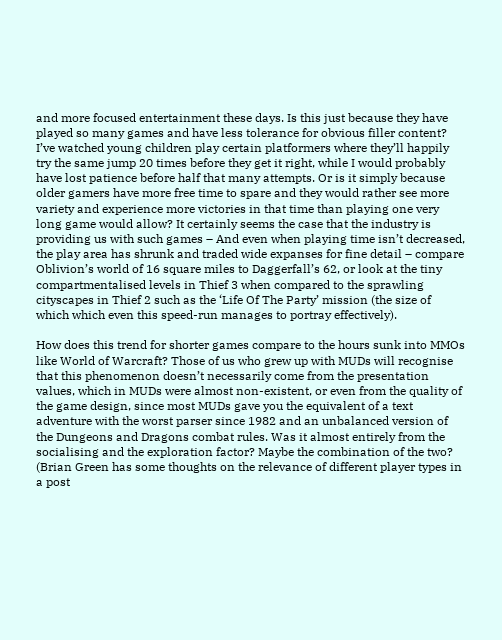and more focused entertainment these days. Is this just because they have played so many games and have less tolerance for obvious filler content? I’ve watched young children play certain platformers where they’ll happily try the same jump 20 times before they get it right, while I would probably have lost patience before half that many attempts. Or is it simply because older gamers have more free time to spare and they would rather see more variety and experience more victories in that time than playing one very long game would allow? It certainly seems the case that the industry is providing us with such games – And even when playing time isn’t decreased, the play area has shrunk and traded wide expanses for fine detail – compare Oblivion’s world of 16 square miles to Daggerfall’s 62, or look at the tiny compartmentalised levels in Thief 3 when compared to the sprawling cityscapes in Thief 2 such as the ‘Life Of The Party’ mission (the size of which which even this speed-run manages to portray effectively).

How does this trend for shorter games compare to the hours sunk into MMOs like World of Warcraft? Those of us who grew up with MUDs will recognise that this phenomenon doesn’t necessarily come from the presentation values, which in MUDs were almost non-existent, or even from the quality of the game design, since most MUDs gave you the equivalent of a text adventure with the worst parser since 1982 and an unbalanced version of the Dungeons and Dragons combat rules. Was it almost entirely from the socialising and the exploration factor? Maybe the combination of the two? (Brian Green has some thoughts on the relevance of different player types in a post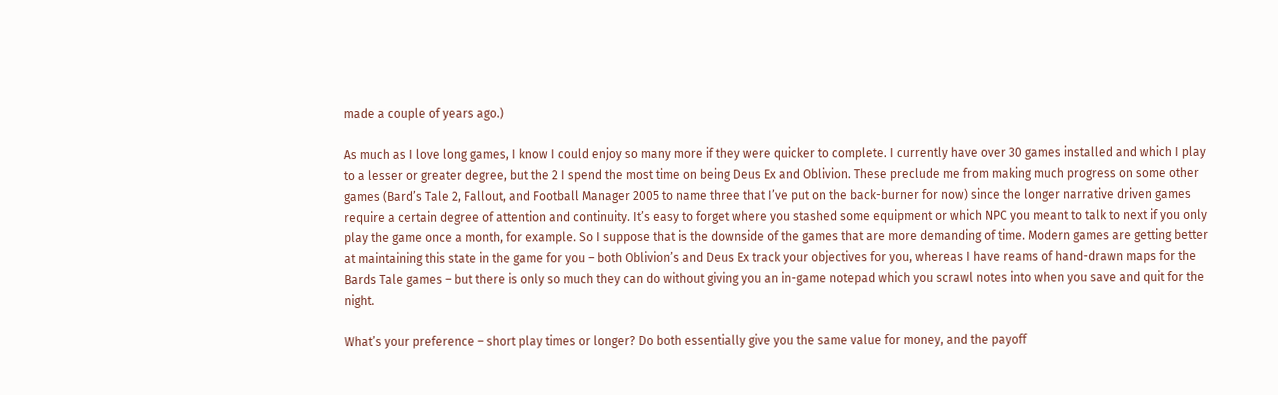made a couple of years ago.)

As much as I love long games, I know I could enjoy so many more if they were quicker to complete. I currently have over 30 games installed and which I play to a lesser or greater degree, but the 2 I spend the most time on being Deus Ex and Oblivion. These preclude me from making much progress on some other games (Bard’s Tale 2, Fallout, and Football Manager 2005 to name three that I’ve put on the back-burner for now) since the longer narrative driven games require a certain degree of attention and continuity. It’s easy to forget where you stashed some equipment or which NPC you meant to talk to next if you only play the game once a month, for example. So I suppose that is the downside of the games that are more demanding of time. Modern games are getting better at maintaining this state in the game for you – both Oblivion’s and Deus Ex track your objectives for you, whereas I have reams of hand-drawn maps for the Bards Tale games – but there is only so much they can do without giving you an in-game notepad which you scrawl notes into when you save and quit for the night.

What’s your preference – short play times or longer? Do both essentially give you the same value for money, and the payoff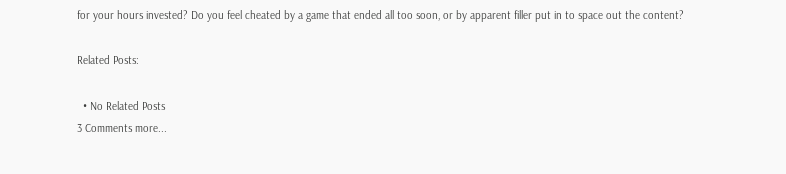for your hours invested? Do you feel cheated by a game that ended all too soon, or by apparent filler put in to space out the content?

Related Posts:

  • No Related Posts
3 Comments more...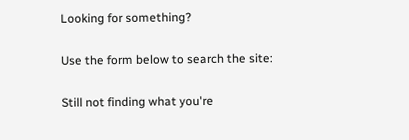Looking for something?

Use the form below to search the site:

Still not finding what you're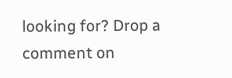looking for? Drop a comment on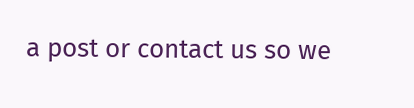a post or contact us so we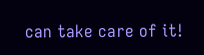can take care of it!